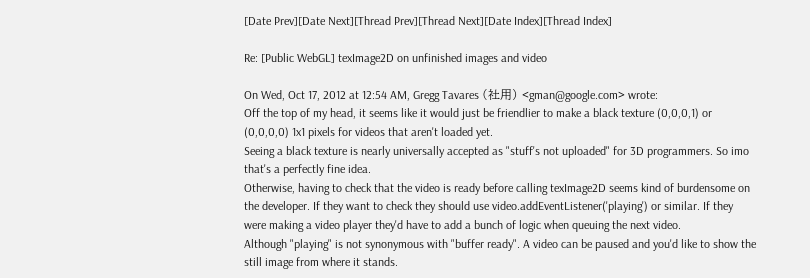[Date Prev][Date Next][Thread Prev][Thread Next][Date Index][Thread Index]

Re: [Public WebGL] texImage2D on unfinished images and video

On Wed, Oct 17, 2012 at 12:54 AM, Gregg Tavares (社用) <gman@google.com> wrote:
Off the top of my head, it seems like it would just be friendlier to make a black texture (0,0,0,1) or (0,0,0,0) 1x1 pixels for videos that aren't loaded yet.
Seeing a black texture is nearly universally accepted as "stuff's not uploaded" for 3D programmers. So imo that's a perfectly fine idea.
Otherwise, having to check that the video is ready before calling texImage2D seems kind of burdensome on the developer. If they want to check they should use video.addEventListener('playing') or similar. If they were making a video player they'd have to add a bunch of logic when queuing the next video.
Although "playing" is not synonymous with "buffer ready". A video can be paused and you'd like to show the still image from where it stands.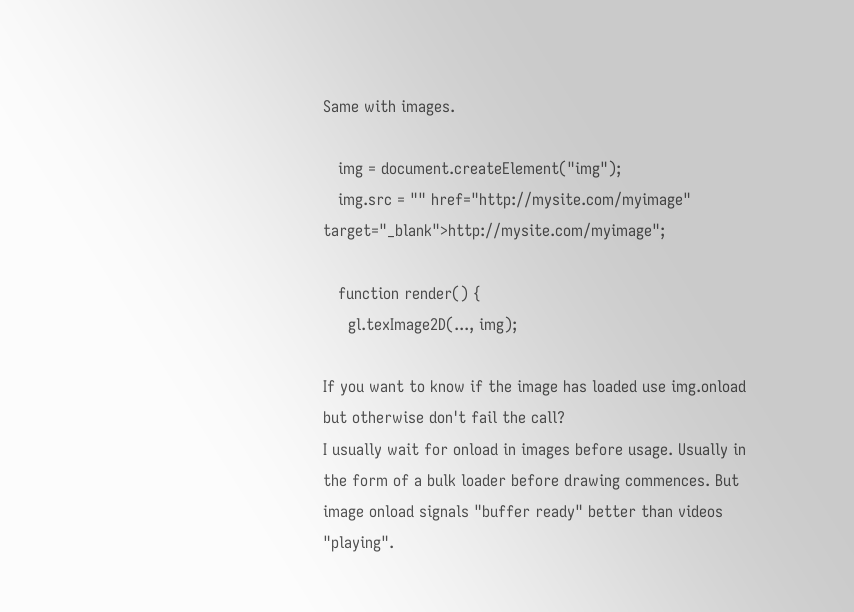Same with images.

   img = document.createElement("img");
   img.src = "" href="http://mysite.com/myimage" target="_blank">http://mysite.com/myimage";

   function render() {
     gl.texImage2D(..., img);

If you want to know if the image has loaded use img.onload but otherwise don't fail the call?
I usually wait for onload in images before usage. Usually in the form of a bulk loader before drawing commences. But image onload signals "buffer ready" better than videos "playing".